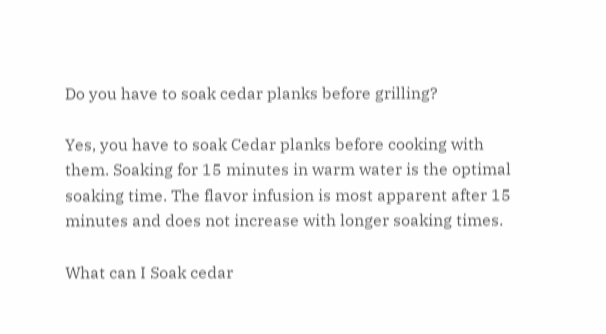Do you have to soak cedar planks before grilling?

Yes, you have to soak Cedar planks before cooking with them. Soaking for 15 minutes in warm water is the optimal soaking time. The flavor infusion is most apparent after 15 minutes and does not increase with longer soaking times.

What can I Soak cedar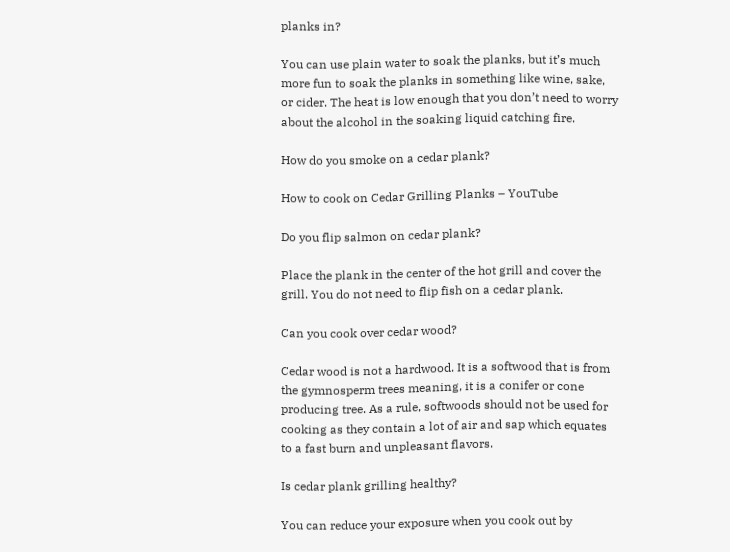planks in?

You can use plain water to soak the planks, but it’s much more fun to soak the planks in something like wine, sake, or cider. The heat is low enough that you don’t need to worry about the alcohol in the soaking liquid catching fire.

How do you smoke on a cedar plank?

How to cook on Cedar Grilling Planks – YouTube

Do you flip salmon on cedar plank?

Place the plank in the center of the hot grill and cover the grill. You do not need to flip fish on a cedar plank.

Can you cook over cedar wood?

Cedar wood is not a hardwood. It is a softwood that is from the gymnosperm trees meaning, it is a conifer or cone producing tree. As a rule, softwoods should not be used for cooking as they contain a lot of air and sap which equates to a fast burn and unpleasant flavors.

Is cedar plank grilling healthy?

You can reduce your exposure when you cook out by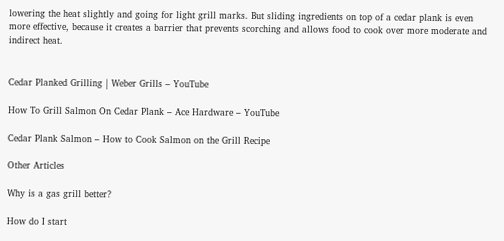lowering the heat slightly and going for light grill marks. But sliding ingredients on top of a cedar plank is even more effective, because it creates a barrier that prevents scorching and allows food to cook over more moderate and indirect heat.


Cedar Planked Grilling | Weber Grills – YouTube

How To Grill Salmon On Cedar Plank – Ace Hardware – YouTube

Cedar Plank Salmon – How to Cook Salmon on the Grill Recipe

Other Articles

Why is a gas grill better?

How do I start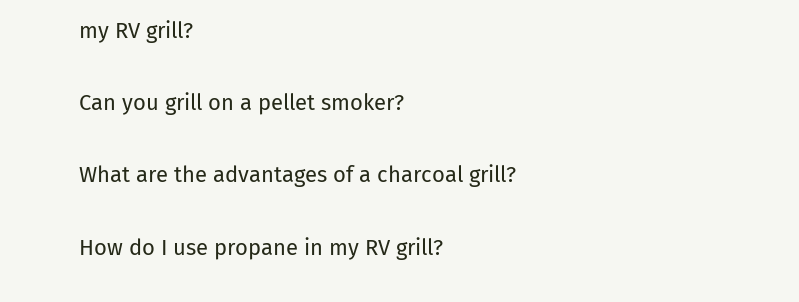my RV grill?

Can you grill on a pellet smoker?

What are the advantages of a charcoal grill?

How do I use propane in my RV grill?